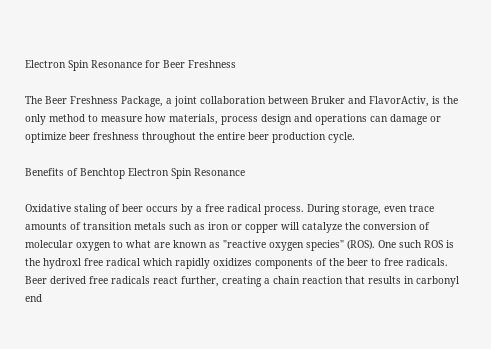Electron Spin Resonance for Beer Freshness

The Beer Freshness Package, a joint collaboration between Bruker and FlavorActiv, is the only method to measure how materials, process design and operations can damage or optimize beer freshness throughout the entire beer production cycle.

Benefits of Benchtop Electron Spin Resonance

Oxidative staling of beer occurs by a free radical process. During storage, even trace amounts of transition metals such as iron or copper will catalyze the conversion of molecular oxygen to what are known as "reactive oxygen species" (ROS). One such ROS is the hydroxl free radical which rapidly oxidizes components of the beer to free radicals. Beer derived free radicals react further, creating a chain reaction that results in carbonyl end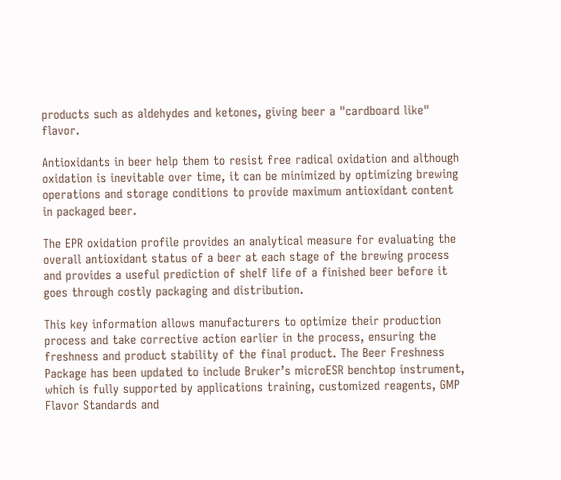products such as aldehydes and ketones, giving beer a "cardboard like" flavor.

Antioxidants in beer help them to resist free radical oxidation and although oxidation is inevitable over time, it can be minimized by optimizing brewing operations and storage conditions to provide maximum antioxidant content in packaged beer.

The EPR oxidation profile provides an analytical measure for evaluating the overall antioxidant status of a beer at each stage of the brewing process and provides a useful prediction of shelf life of a finished beer before it goes through costly packaging and distribution.

This key information allows manufacturers to optimize their production process and take corrective action earlier in the process, ensuring the freshness and product stability of the final product. The Beer Freshness Package has been updated to include Bruker’s microESR benchtop instrument, which is fully supported by applications training, customized reagents, GMP Flavor Standards and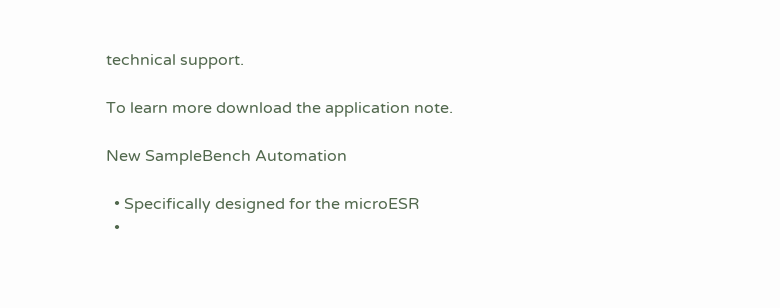technical support.

To learn more download the application note.

New SampleBench Automation

  • Specifically designed for the microESR
  •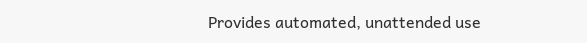Provides automated, unattended use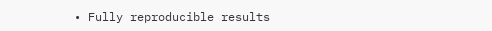• Fully reproducible results